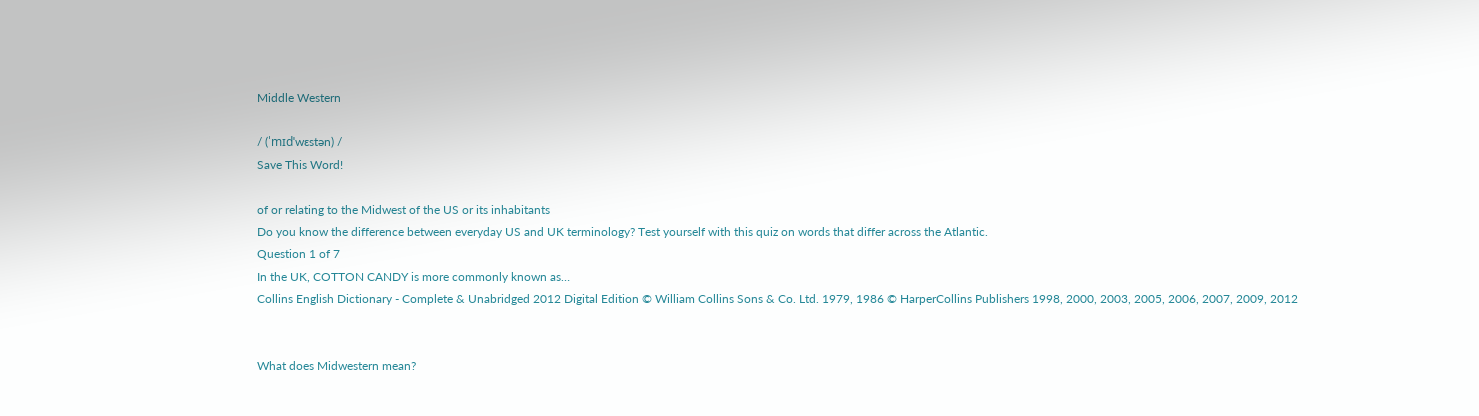Middle Western

/ (ˈmɪdˈwɛstən) /
Save This Word!

of or relating to the Midwest of the US or its inhabitants
Do you know the difference between everyday US and UK terminology? Test yourself with this quiz on words that differ across the Atlantic.
Question 1 of 7
In the UK, COTTON CANDY is more commonly known as…
Collins English Dictionary - Complete & Unabridged 2012 Digital Edition © William Collins Sons & Co. Ltd. 1979, 1986 © HarperCollins Publishers 1998, 2000, 2003, 2005, 2006, 2007, 2009, 2012


What does Midwestern mean?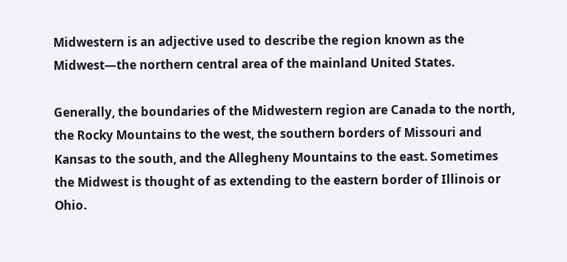Midwestern is an adjective used to describe the region known as the Midwest—the northern central area of the mainland United States.

Generally, the boundaries of the Midwestern region are Canada to the north, the Rocky Mountains to the west, the southern borders of Missouri and Kansas to the south, and the Allegheny Mountains to the east. Sometimes the Midwest is thought of as extending to the eastern border of Illinois or Ohio.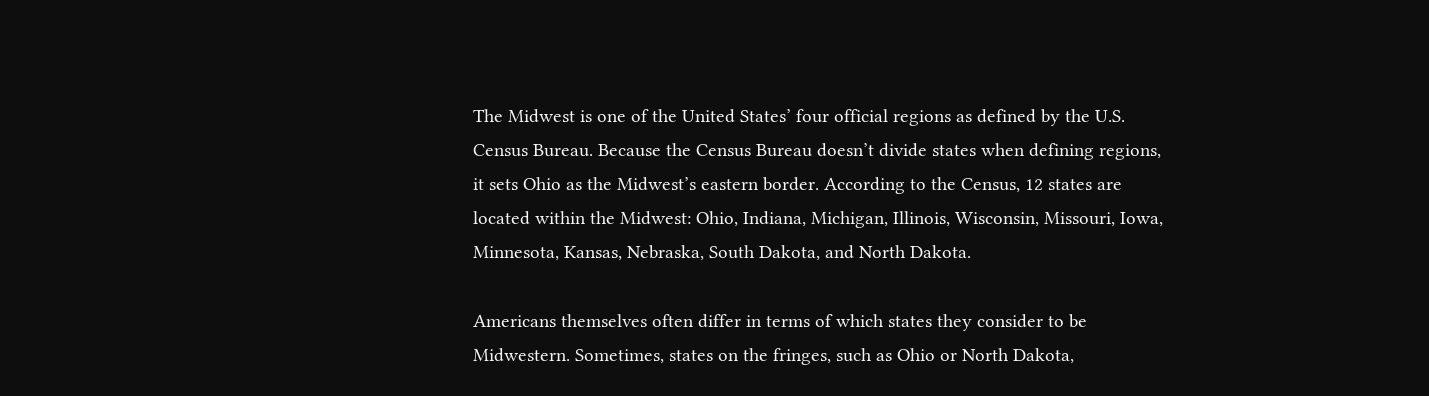The Midwest is one of the United States’ four official regions as defined by the U.S. Census Bureau. Because the Census Bureau doesn’t divide states when defining regions, it sets Ohio as the Midwest’s eastern border. According to the Census, 12 states are located within the Midwest: Ohio, Indiana, Michigan, Illinois, Wisconsin, Missouri, Iowa, Minnesota, Kansas, Nebraska, South Dakota, and North Dakota.

Americans themselves often differ in terms of which states they consider to be Midwestern. Sometimes, states on the fringes, such as Ohio or North Dakota,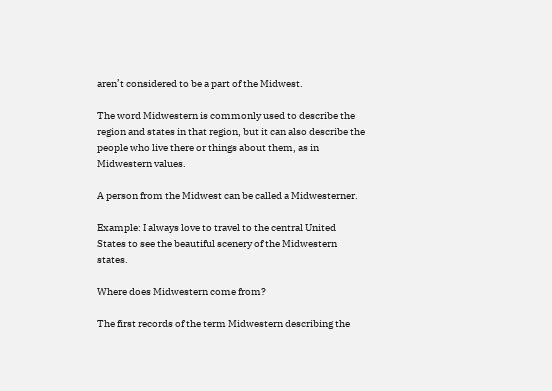aren’t considered to be a part of the Midwest.

The word Midwestern is commonly used to describe the region and states in that region, but it can also describe the people who live there or things about them, as in Midwestern values.

A person from the Midwest can be called a Midwesterner.

Example: I always love to travel to the central United States to see the beautiful scenery of the Midwestern states.

Where does Midwestern come from?

The first records of the term Midwestern describing the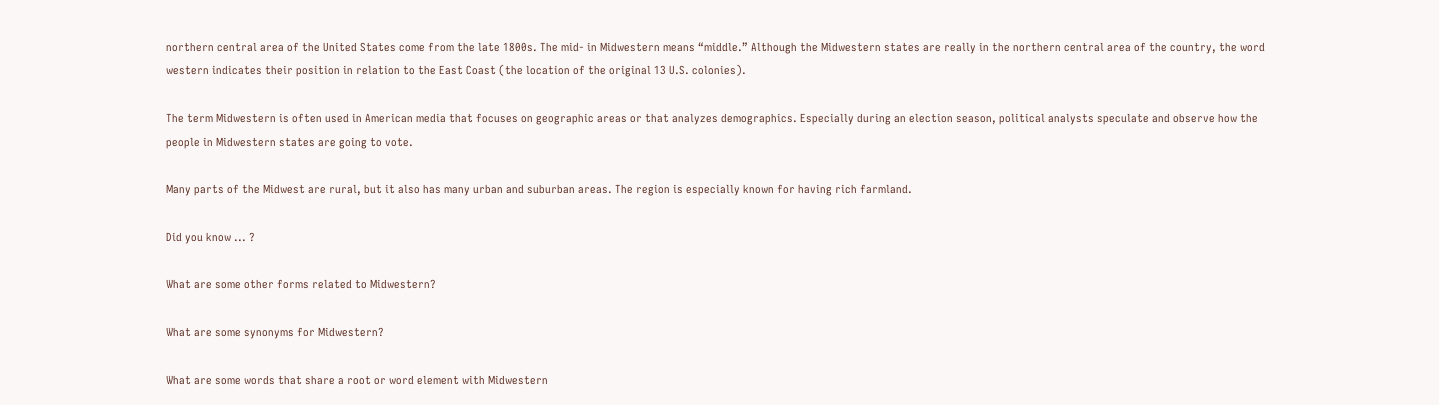northern central area of the United States come from the late 1800s. The mid- in Midwestern means “middle.” Although the Midwestern states are really in the northern central area of the country, the word western indicates their position in relation to the East Coast (the location of the original 13 U.S. colonies).

The term Midwestern is often used in American media that focuses on geographic areas or that analyzes demographics. Especially during an election season, political analysts speculate and observe how the people in Midwestern states are going to vote.

Many parts of the Midwest are rural, but it also has many urban and suburban areas. The region is especially known for having rich farmland.

Did you know ... ?

What are some other forms related to Midwestern?

What are some synonyms for Midwestern?

What are some words that share a root or word element with Midwestern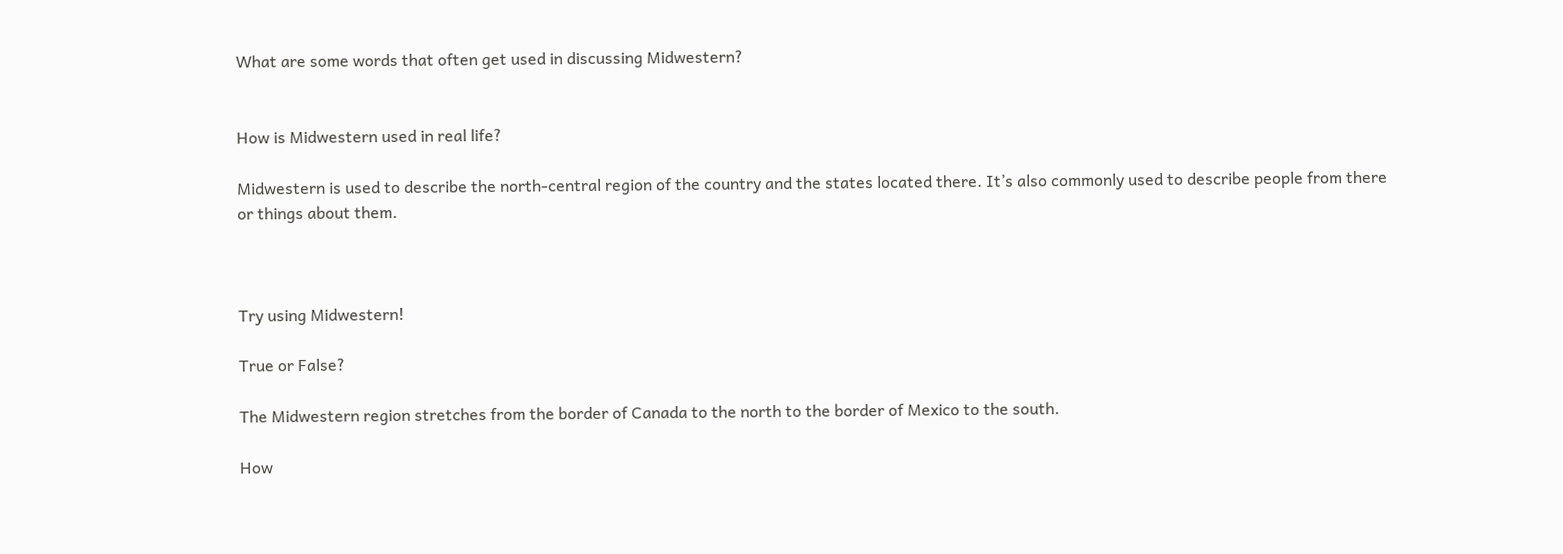What are some words that often get used in discussing Midwestern?


How is Midwestern used in real life?

Midwestern is used to describe the north-central region of the country and the states located there. It’s also commonly used to describe people from there or things about them.



Try using Midwestern!

True or False?

The Midwestern region stretches from the border of Canada to the north to the border of Mexico to the south.

How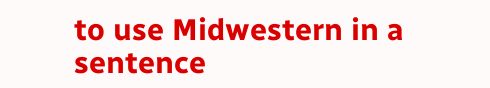to use Midwestern in a sentence